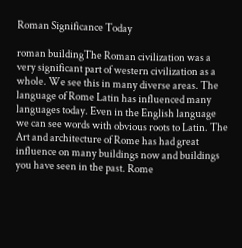Roman Significance Today

roman buildingThe Roman civilization was a very significant part of western civilization as a whole. We see this in many diverse areas. The language of Rome Latin has influenced many languages today. Even in the English language we can see words with obvious roots to Latin. The Art and architecture of Rome has had great influence on many buildings now and buildings you have seen in the past. Rome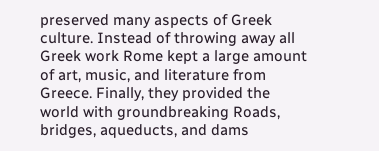preserved many aspects of Greek culture. Instead of throwing away all Greek work Rome kept a large amount of art, music, and literature from Greece. Finally, they provided the world with groundbreaking Roads, bridges, aqueducts, and dams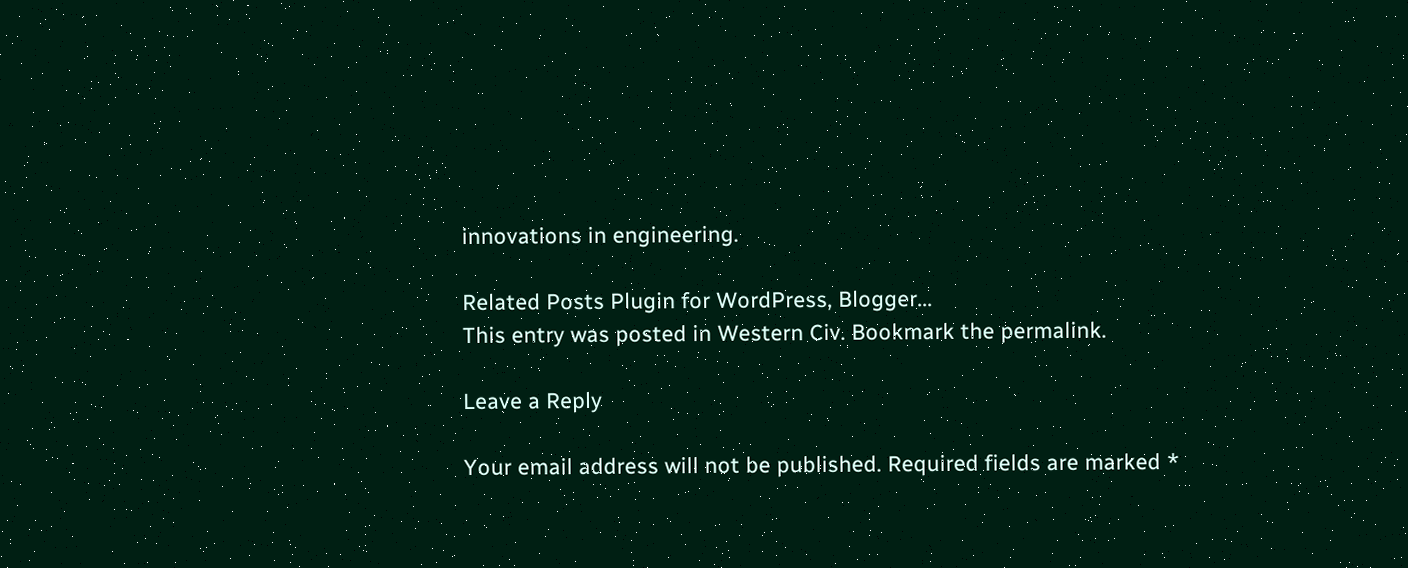innovations in engineering.

Related Posts Plugin for WordPress, Blogger...
This entry was posted in Western Civ. Bookmark the permalink.

Leave a Reply

Your email address will not be published. Required fields are marked *